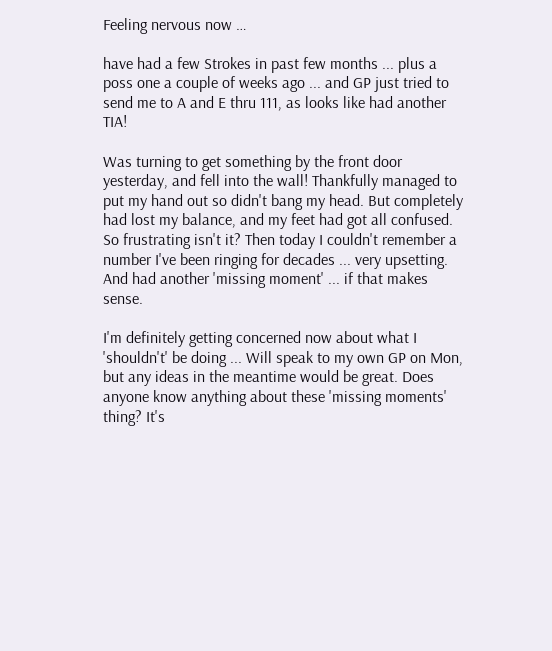Feeling nervous now …

have had a few Strokes in past few months ... plus a poss one a couple of weeks ago ... and GP just tried to send me to A and E thru 111, as looks like had another TIA!

Was turning to get something by the front door yesterday, and fell into the wall! Thankfully managed to put my hand out so didn't bang my head. But completely had lost my balance, and my feet had got all confused. So frustrating isn't it? Then today I couldn't remember a number I've been ringing for decades ... very upsetting. And had another 'missing moment' ... if that makes sense.

I'm definitely getting concerned now about what I 'shouldn't' be doing ... Will speak to my own GP on Mon, but any ideas in the meantime would be great. Does anyone know anything about these 'missing moments' thing? It's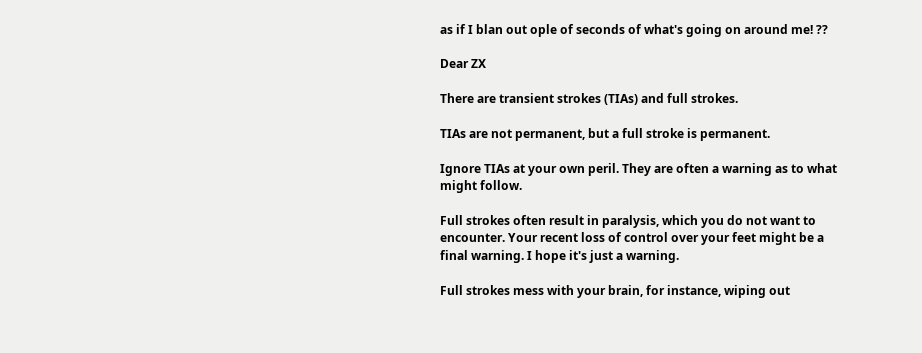as if I blan out ople of seconds of what's going on around me! ??

Dear ZX

There are transient strokes (TIAs) and full strokes.

TIAs are not permanent, but a full stroke is permanent.

Ignore TIAs at your own peril. They are often a warning as to what might follow.

Full strokes often result in paralysis, which you do not want to encounter. Your recent loss of control over your feet might be a final warning. I hope it's just a warning.

Full strokes mess with your brain, for instance, wiping out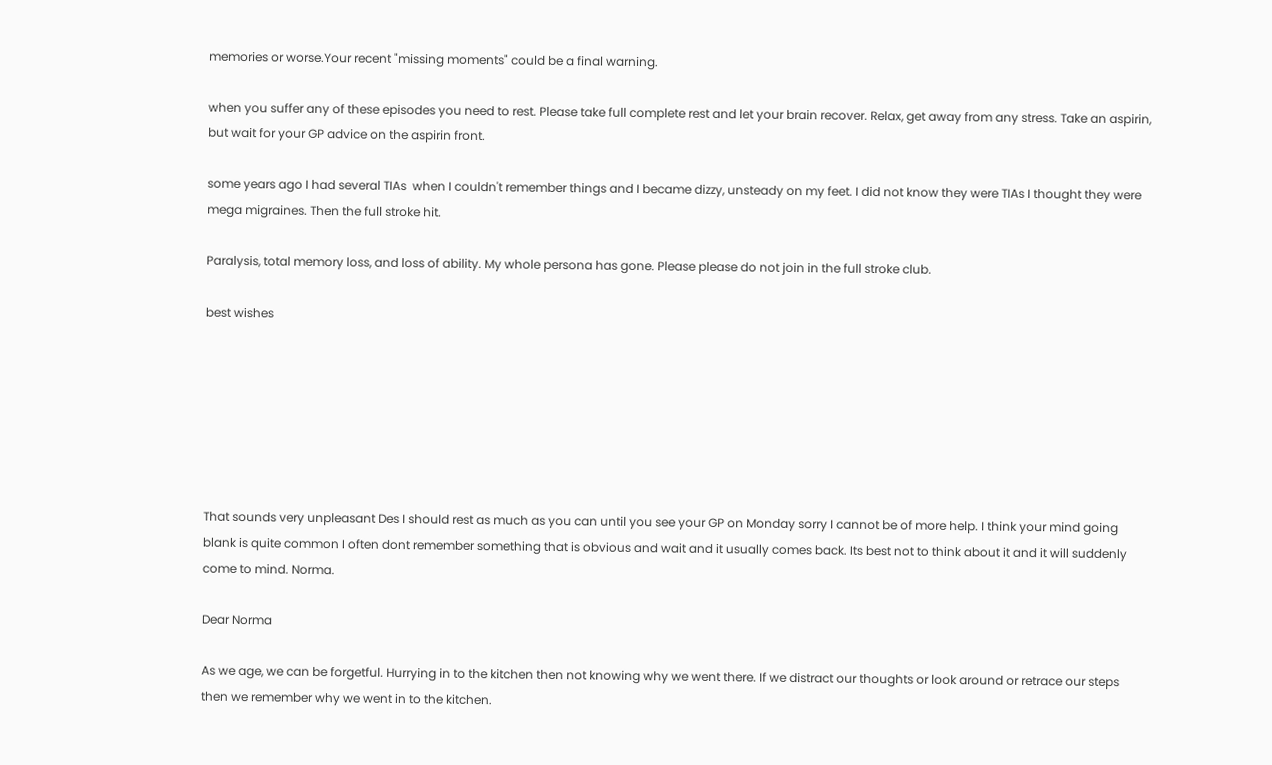memories or worse.Your recent "missing moments" could be a final warning.

when you suffer any of these episodes you need to rest. Please take full complete rest and let your brain recover. Relax, get away from any stress. Take an aspirin, but wait for your GP advice on the aspirin front.

some years ago I had several TIAs  when I couldn't remember things and I became dizzy, unsteady on my feet. I did not know they were TIAs I thought they were mega migraines. Then the full stroke hit.

Paralysis, total memory loss, and loss of ability. My whole persona has gone. Please please do not join in the full stroke club.

best wishes







That sounds very unpleasant Des I should rest as much as you can until you see your GP on Monday sorry I cannot be of more help. I think your mind going blank is quite common I often dont remember something that is obvious and wait and it usually comes back. Its best not to think about it and it will suddenly come to mind. Norma.

Dear Norma

As we age, we can be forgetful. Hurrying in to the kitchen then not knowing why we went there. If we distract our thoughts or look around or retrace our steps then we remember why we went in to the kitchen.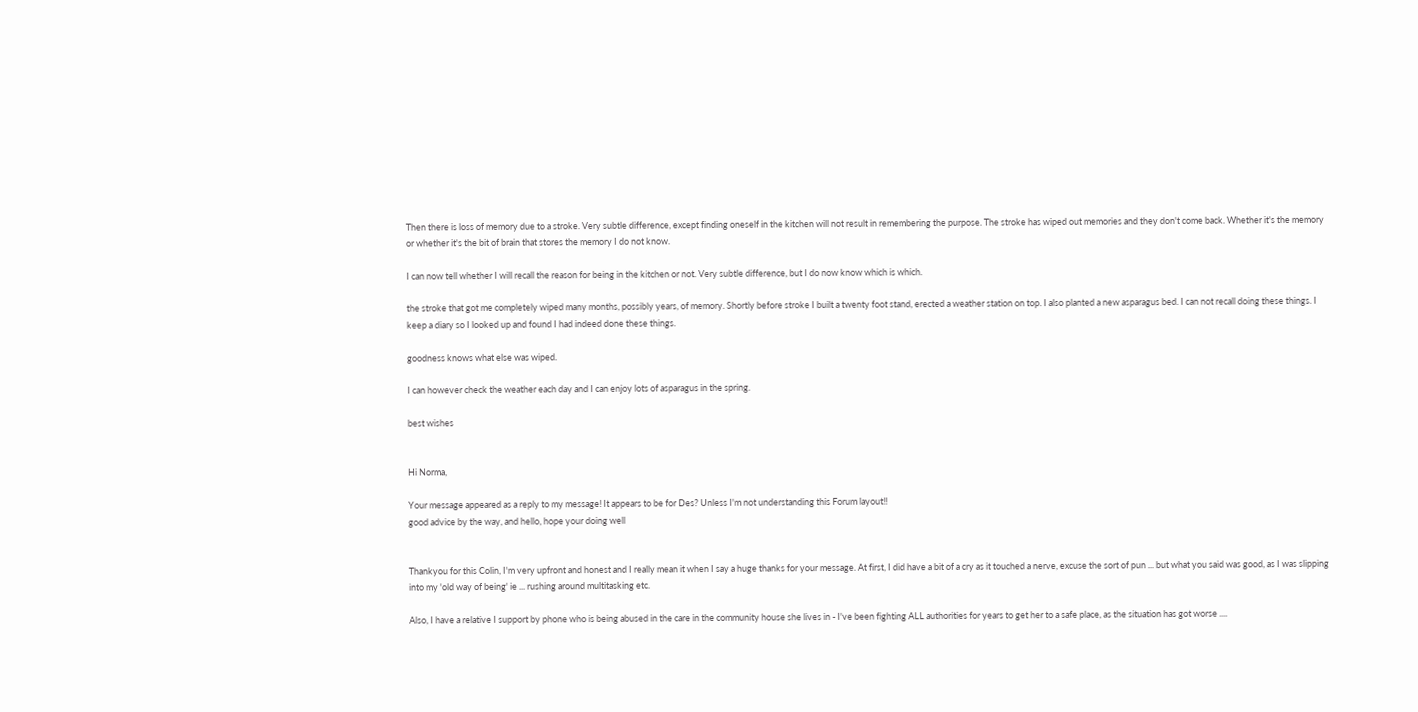Then there is loss of memory due to a stroke. Very subtle difference, except finding oneself in the kitchen will not result in remembering the purpose. The stroke has wiped out memories and they don't come back. Whether it's the memory or whether it's the bit of brain that stores the memory I do not know.

I can now tell whether I will recall the reason for being in the kitchen or not. Very subtle difference, but I do now know which is which.

the stroke that got me completely wiped many months, possibly years, of memory. Shortly before stroke I built a twenty foot stand, erected a weather station on top. I also planted a new asparagus bed. I can not recall doing these things. I keep a diary so I looked up and found I had indeed done these things.

goodness knows what else was wiped.

I can however check the weather each day and I can enjoy lots of asparagus in the spring.

best wishes


Hi Norma,

Your message appeared as a reply to my message! It appears to be for Des? Unless I'm not understanding this Forum layout!!
good advice by the way, and hello, hope your doing well


Thankyou for this Colin, I'm very upfront and honest and I really mean it when I say a huge thanks for your message. At first, I did have a bit of a cry as it touched a nerve, excuse the sort of pun ... but what you said was good, as I was slipping into my 'old way of being' ie ... rushing around multitasking etc.

Also, I have a relative I support by phone who is being abused in the care in the community house she lives in - I've been fighting ALL authorities for years to get her to a safe place, as the situation has got worse ....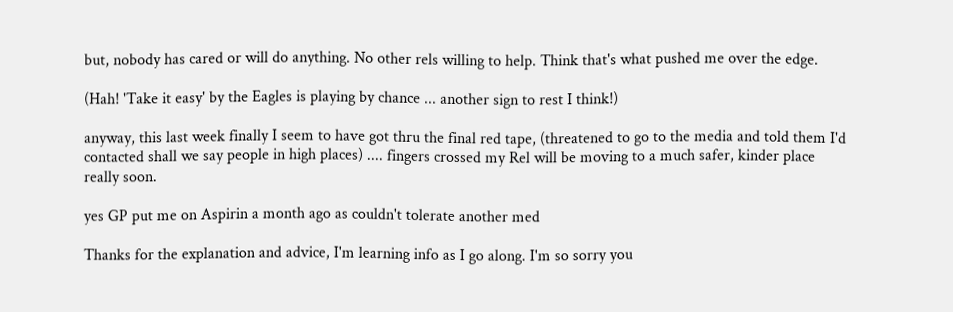but, nobody has cared or will do anything. No other rels willing to help. Think that's what pushed me over the edge.

(Hah! 'Take it easy' by the Eagles is playing by chance ... another sign to rest I think!)

anyway, this last week finally I seem to have got thru the final red tape, (threatened to go to the media and told them I'd contacted shall we say people in high places) .... fingers crossed my Rel will be moving to a much safer, kinder place really soon.

yes GP put me on Aspirin a month ago as couldn't tolerate another med

Thanks for the explanation and advice, I'm learning info as I go along. I'm so sorry you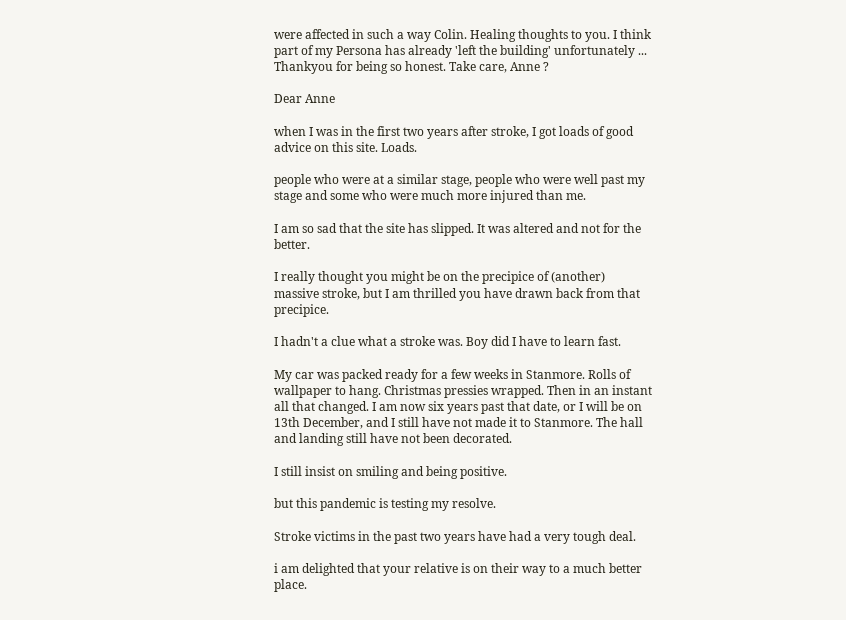were affected in such a way Colin. Healing thoughts to you. I think part of my Persona has already 'left the building' unfortunately ... Thankyou for being so honest. Take care, Anne ?

Dear Anne

when I was in the first two years after stroke, I got loads of good advice on this site. Loads.

people who were at a similar stage, people who were well past my stage and some who were much more injured than me.

I am so sad that the site has slipped. It was altered and not for the better.

I really thought you might be on the precipice of (another) massive stroke, but I am thrilled you have drawn back from that precipice.

I hadn't a clue what a stroke was. Boy did I have to learn fast.

My car was packed ready for a few weeks in Stanmore. Rolls of wallpaper to hang. Christmas pressies wrapped. Then in an instant all that changed. I am now six years past that date, or I will be on 13th December, and I still have not made it to Stanmore. The hall and landing still have not been decorated.

I still insist on smiling and being positive.

but this pandemic is testing my resolve.

Stroke victims in the past two years have had a very tough deal.

i am delighted that your relative is on their way to a much better place.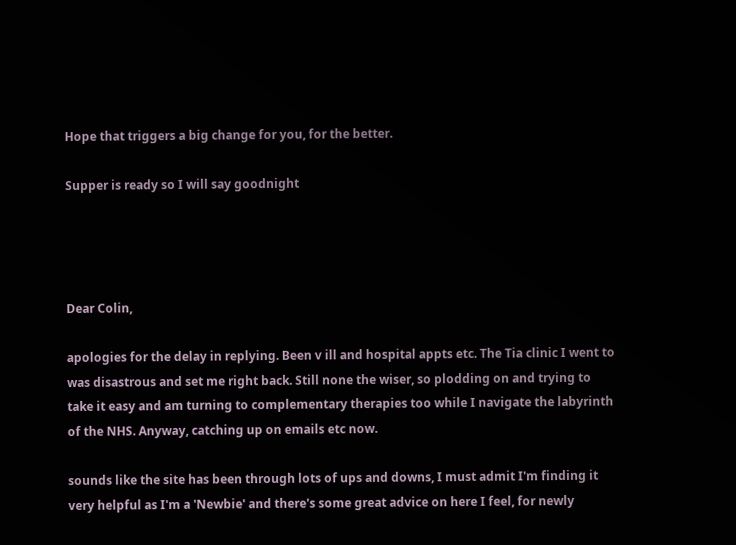Hope that triggers a big change for you, for the better.

Supper is ready so I will say goodnight




Dear Colin,

apologies for the delay in replying. Been v ill and hospital appts etc. The Tia clinic I went to was disastrous and set me right back. Still none the wiser, so plodding on and trying to take it easy and am turning to complementary therapies too while I navigate the labyrinth of the NHS. Anyway, catching up on emails etc now.

sounds like the site has been through lots of ups and downs, I must admit I'm finding it very helpful as I'm a 'Newbie' and there's some great advice on here I feel, for newly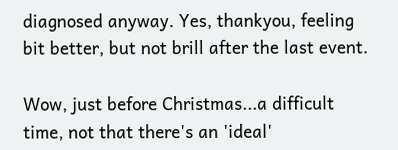diagnosed anyway. Yes, thankyou, feeling bit better, but not brill after the last event.

Wow, just before Christmas...a difficult time, not that there's an 'ideal'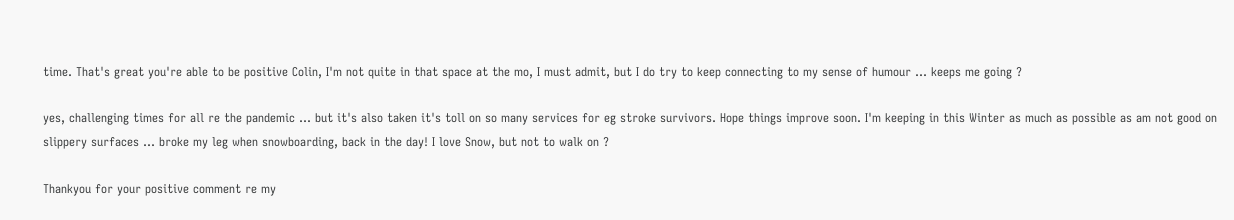time. That's great you're able to be positive Colin, I'm not quite in that space at the mo, I must admit, but I do try to keep connecting to my sense of humour ... keeps me going ?

yes, challenging times for all re the pandemic ... but it's also taken it's toll on so many services for eg stroke survivors. Hope things improve soon. I'm keeping in this Winter as much as possible as am not good on slippery surfaces ... broke my leg when snowboarding, back in the day! I love Snow, but not to walk on ?

Thankyou for your positive comment re my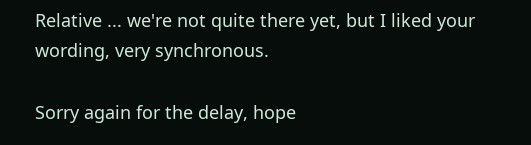Relative ... we're not quite there yet, but I liked your wording, very synchronous.

Sorry again for the delay, hope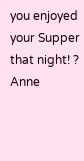you enjoyed your Supper that night! ? Anne